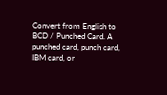Convert from English to BCD / Punched Card. A punched card, punch card, IBM card, or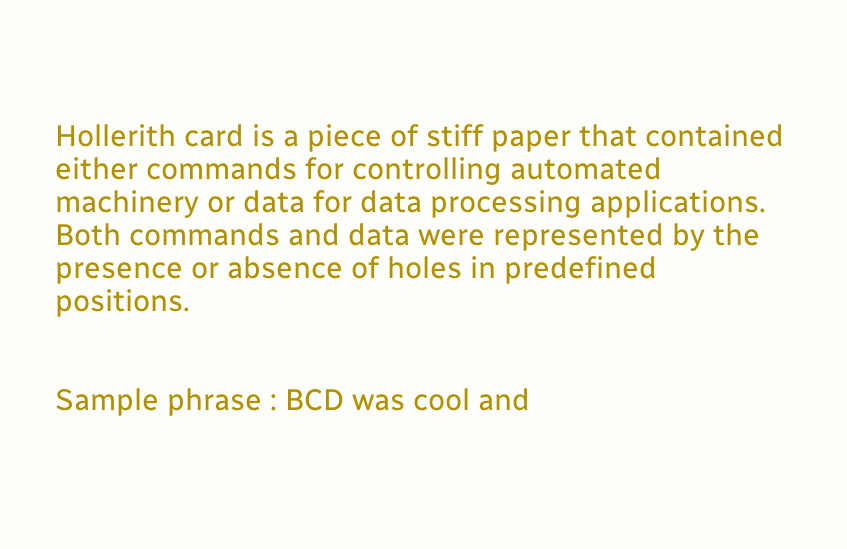Hollerith card is a piece of stiff paper that contained either commands for controlling automated machinery or data for data processing applications. Both commands and data were represented by the presence or absence of holes in predefined positions.


Sample phrase : BCD was cool and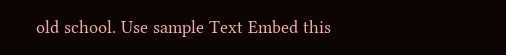old school. Use sample Text Embed this